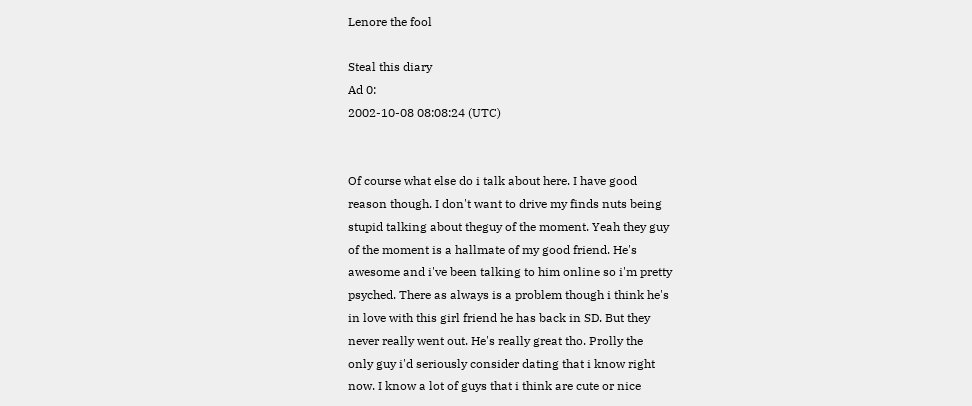Lenore the fool

Steal this diary
Ad 0:
2002-10-08 08:08:24 (UTC)


Of course what else do i talk about here. I have good
reason though. I don't want to drive my finds nuts being
stupid talking about theguy of the moment. Yeah they guy
of the moment is a hallmate of my good friend. He's
awesome and i've been talking to him online so i'm pretty
psyched. There as always is a problem though i think he's
in love with this girl friend he has back in SD. But they
never really went out. He's really great tho. Prolly the
only guy i'd seriously consider dating that i know right
now. I know a lot of guys that i think are cute or nice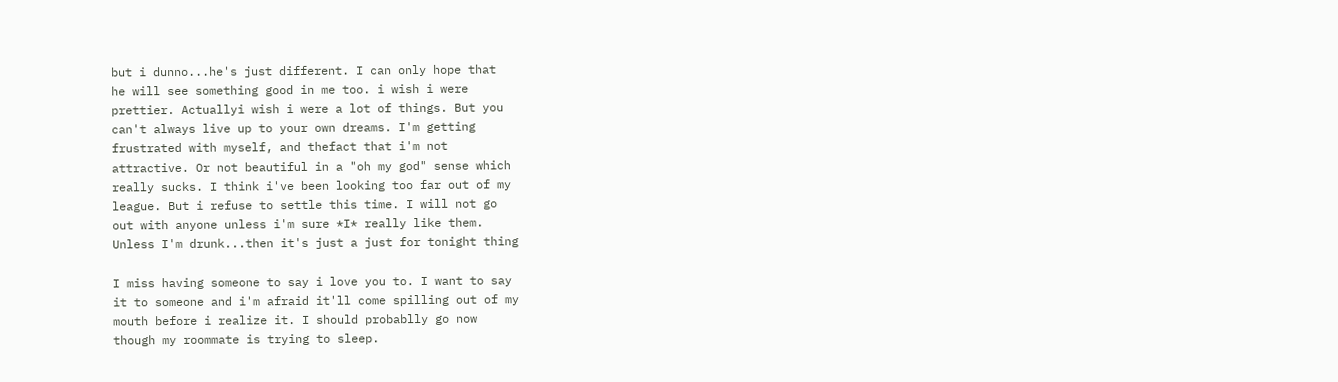but i dunno...he's just different. I can only hope that
he will see something good in me too. i wish i were
prettier. Actuallyi wish i were a lot of things. But you
can't always live up to your own dreams. I'm getting
frustrated with myself, and thefact that i'm not
attractive. Or not beautiful in a "oh my god" sense which
really sucks. I think i've been looking too far out of my
league. But i refuse to settle this time. I will not go
out with anyone unless i'm sure *I* really like them.
Unless I'm drunk...then it's just a just for tonight thing

I miss having someone to say i love you to. I want to say
it to someone and i'm afraid it'll come spilling out of my
mouth before i realize it. I should probablly go now
though my roommate is trying to sleep.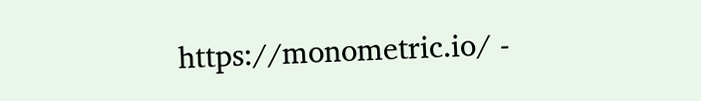https://monometric.io/ -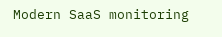Modern SaaS monitoring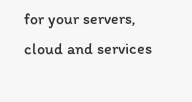for your servers, cloud and services